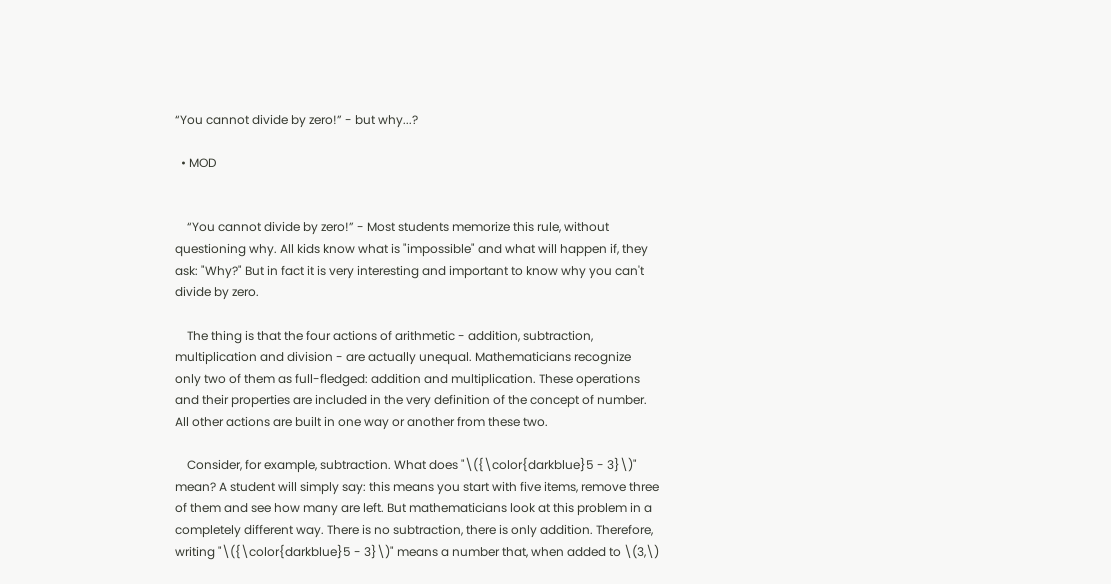“You cannot divide by zero!” - but why...?

  • MOD


    “You cannot divide by zero!” - Most students memorize this rule, without questioning why. All kids know what is "impossible" and what will happen if, they ask: "Why?" But in fact it is very interesting and important to know why you can't divide by zero.

    The thing is that the four actions of arithmetic - addition, subtraction, multiplication and division - are actually unequal. Mathematicians recognize only two of them as full-fledged: addition and multiplication. These operations and their properties are included in the very definition of the concept of number. All other actions are built in one way or another from these two.

    Consider, for example, subtraction. What does "\({\color{darkblue}5 - 3}\)" mean? A student will simply say: this means you start with five items, remove three of them and see how many are left. But mathematicians look at this problem in a completely different way. There is no subtraction, there is only addition. Therefore, writing "\({\color{darkblue}5 - 3}\)" means a number that, when added to \(3,\)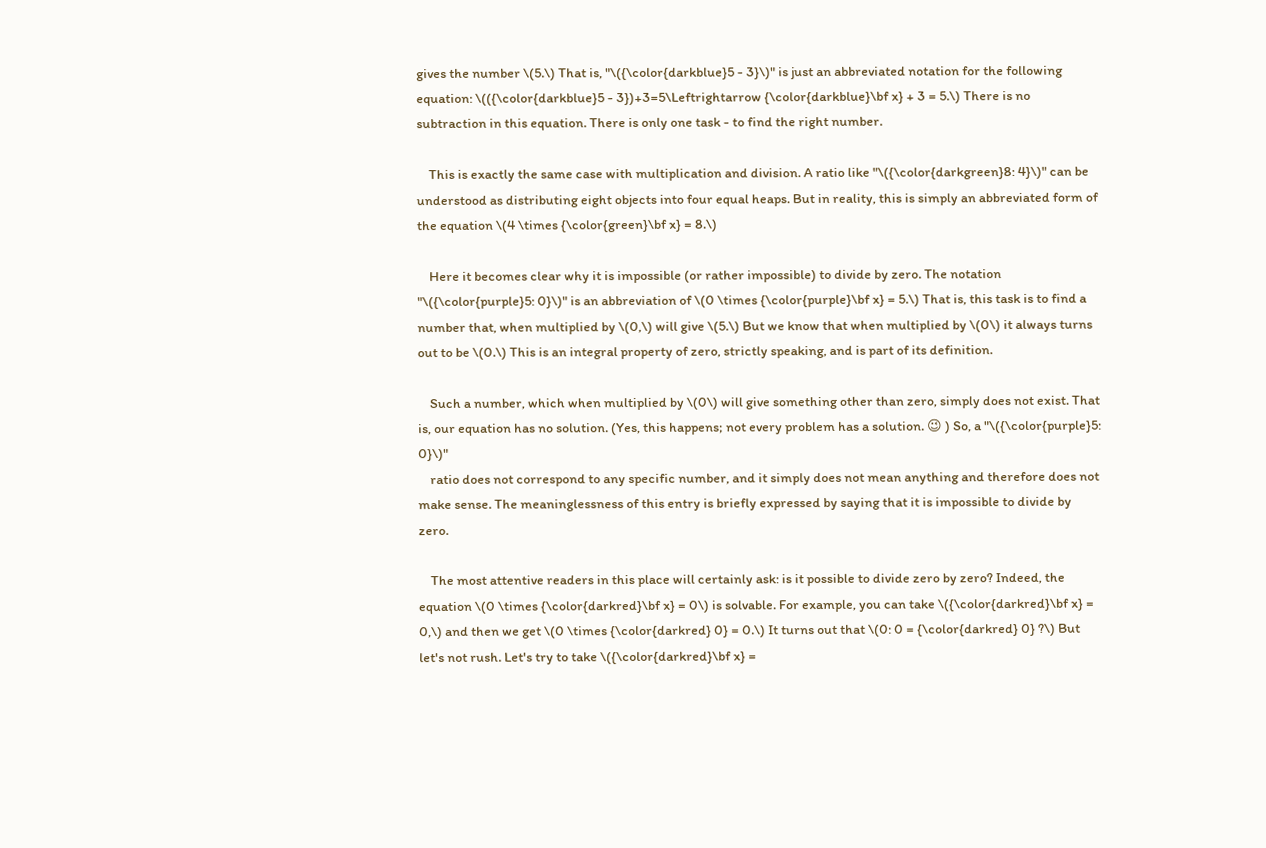gives the number \(5.\) That is, "\({\color{darkblue}5 - 3}\)" is just an abbreviated notation for the following equation: \(({\color{darkblue}5 - 3})+3=5\Leftrightarrow {\color{darkblue}\bf x} + 3 = 5.\) There is no subtraction in this equation. There is only one task - to find the right number.

    This is exactly the same case with multiplication and division. A ratio like "\({\color{darkgreen}8: 4}\)" can be understood as distributing eight objects into four equal heaps. But in reality, this is simply an abbreviated form of the equation \(4 \times {\color{green}\bf x} = 8.\)

    Here it becomes clear why it is impossible (or rather impossible) to divide by zero. The notation "\({\color{purple}5: 0}\)" is an abbreviation of \(0 \times {\color{purple}\bf x} = 5.\) That is, this task is to find a number that, when multiplied by \(0,\) will give \(5.\) But we know that when multiplied by \(0\) it always turns out to be \(0.\) This is an integral property of zero, strictly speaking, and is part of its definition.

    Such a number, which when multiplied by \(0\) will give something other than zero, simply does not exist. That is, our equation has no solution. (Yes, this happens; not every problem has a solution. 😉 ) So, a "\({\color{purple}5: 0}\)"
    ratio does not correspond to any specific number, and it simply does not mean anything and therefore does not make sense. The meaninglessness of this entry is briefly expressed by saying that it is impossible to divide by zero.

    The most attentive readers in this place will certainly ask: is it possible to divide zero by zero? Indeed, the equation \(0 \times {\color{darkred}\bf x} = 0\) is solvable. For example, you can take \({\color{darkred}\bf x} = 0,\) and then we get \(0 \times {\color{darkred} 0} = 0.\) It turns out that \(0: 0 = {\color{darkred} 0} ?\) But let's not rush. Let's try to take \({\color{darkred}\bf x} =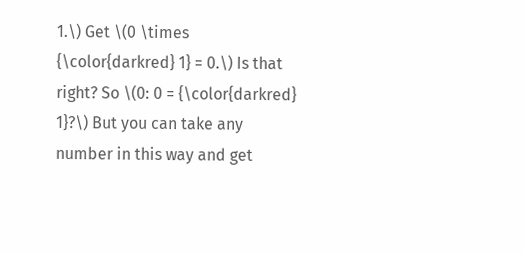1.\) Get \(0 \times {\color{darkred} 1} = 0.\) Is that right? So \(0: 0 = {\color{darkred} 1}?\) But you can take any number in this way and get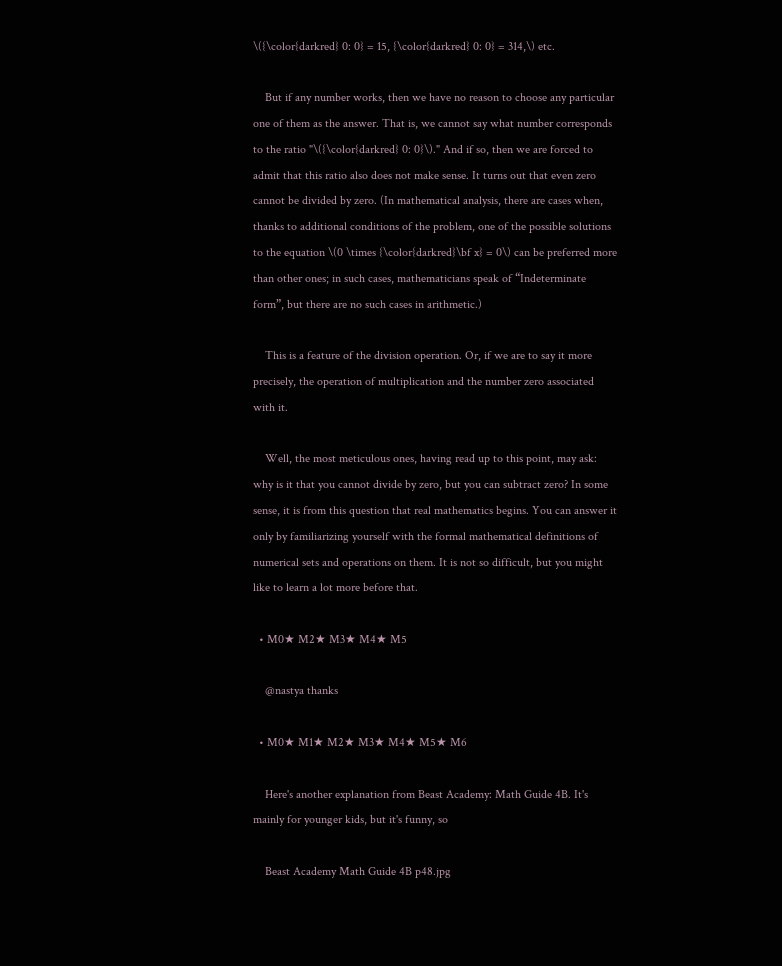\({\color{darkred} 0: 0} = 15, {\color{darkred} 0: 0} = 314,\) etc.

    But if any number works, then we have no reason to choose any particular one of them as the answer. That is, we cannot say what number corresponds to the ratio "\({\color{darkred} 0: 0}\)." And if so, then we are forced to admit that this ratio also does not make sense. It turns out that even zero cannot be divided by zero. (In mathematical analysis, there are cases when, thanks to additional conditions of the problem, one of the possible solutions to the equation \(0 \times {\color{darkred}\bf x} = 0\) can be preferred more than other ones; in such cases, mathematicians speak of “Indeterminate form”, but there are no such cases in arithmetic.)

    This is a feature of the division operation. Or, if we are to say it more precisely, the operation of multiplication and the number zero associated with it.

    Well, the most meticulous ones, having read up to this point, may ask: why is it that you cannot divide by zero, but you can subtract zero? In some sense, it is from this question that real mathematics begins. You can answer it only by familiarizing yourself with the formal mathematical definitions of numerical sets and operations on them. It is not so difficult, but you might like to learn a lot more before that.

  • M0★ M2★ M3★ M4★ M5

    @nastya thanks

  • M0★ M1★ M2★ M3★ M4★ M5★ M6

    Here's another explanation from Beast Academy: Math Guide 4B. It's mainly for younger kids, but it's funny, so

    Beast Academy Math Guide 4B p48.jpg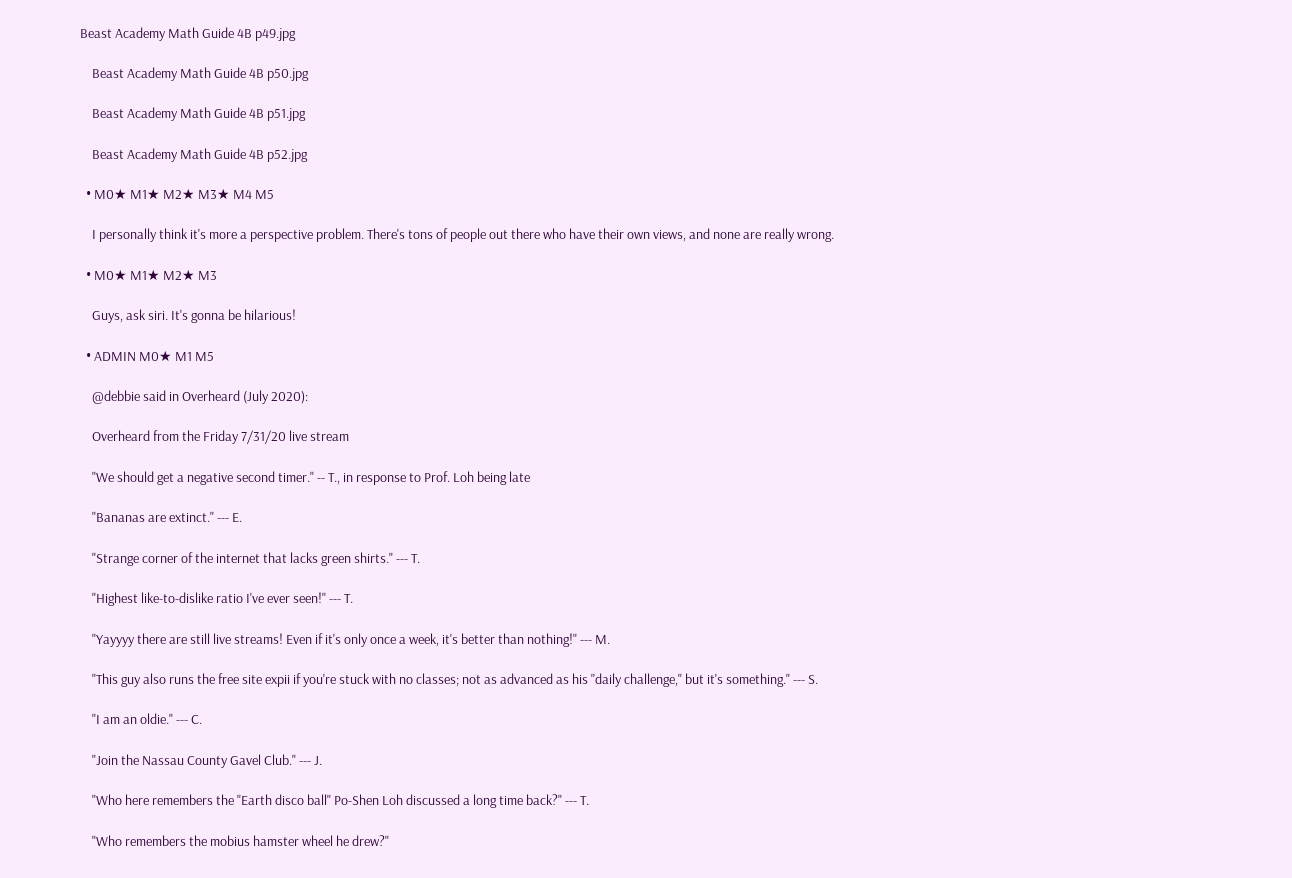Beast Academy Math Guide 4B p49.jpg

    Beast Academy Math Guide 4B p50.jpg

    Beast Academy Math Guide 4B p51.jpg

    Beast Academy Math Guide 4B p52.jpg

  • M0★ M1★ M2★ M3★ M4 M5

    I personally think it's more a perspective problem. There's tons of people out there who have their own views, and none are really wrong.

  • M0★ M1★ M2★ M3

    Guys, ask siri. It's gonna be hilarious!

  • ADMIN M0★ M1 M5

    @debbie said in Overheard (July 2020):

    Overheard from the Friday 7/31/20 live stream

    "We should get a negative second timer." -- T., in response to Prof. Loh being late

    "Bananas are extinct." --- E.

    "Strange corner of the internet that lacks green shirts." --- T.

    "Highest like-to-dislike ratio I've ever seen!" --- T.

    "Yayyyy there are still live streams! Even if it's only once a week, it's better than nothing!" --- M.

    "This guy also runs the free site expii if you're stuck with no classes; not as advanced as his "daily challenge," but it's something." --- S.

    "I am an oldie." --- C.

    "Join the Nassau County Gavel Club." --- J.

    "Who here remembers the "Earth disco ball" Po-Shen Loh discussed a long time back?" --- T.

    "Who remembers the mobius hamster wheel he drew?"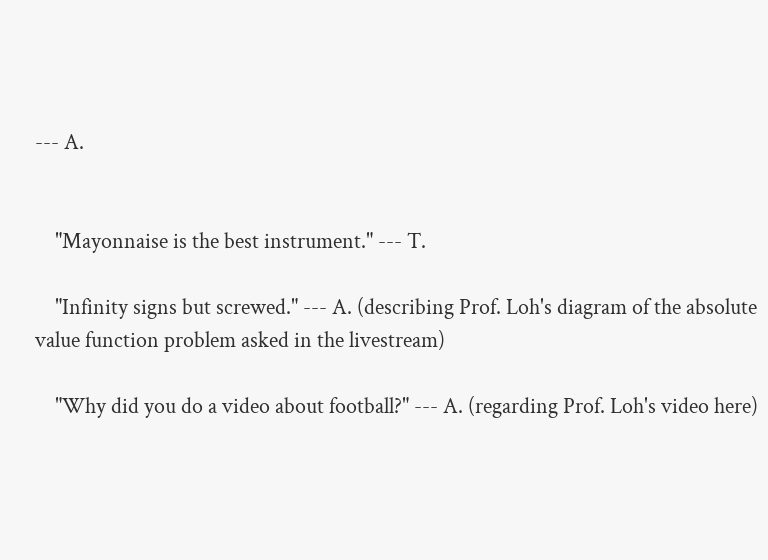--- A.


    "Mayonnaise is the best instrument." --- T.

    "Infinity signs but screwed." --- A. (describing Prof. Loh's diagram of the absolute value function problem asked in the livestream)

    "Why did you do a video about football?" --- A. (regarding Prof. Loh's video here)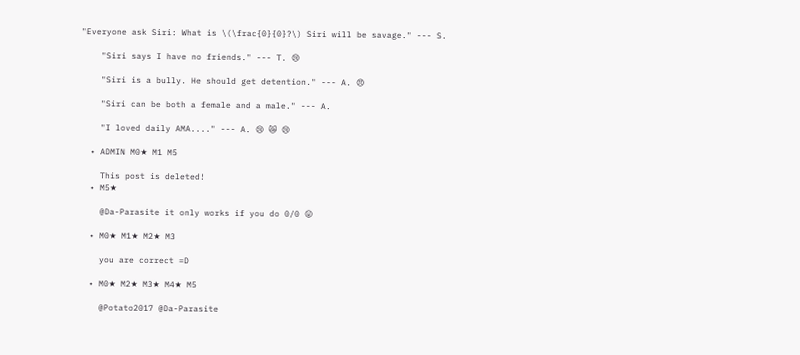"Everyone ask Siri: What is \(\frac{0}{0}?\) Siri will be savage." --- S.

    "Siri says I have no friends." --- T. 😢

    "Siri is a bully. He should get detention." --- A. 😠

    "Siri can be both a female and a male." --- A.

    "I loved daily AMA...." --- A. 😢 😿 😢

  • ADMIN M0★ M1 M5

    This post is deleted!
  • M5★

    @Da-Parasite it only works if you do 0/0 😛

  • M0★ M1★ M2★ M3

    you are correct =D

  • M0★ M2★ M3★ M4★ M5

    @Potato2017 @Da-Parasite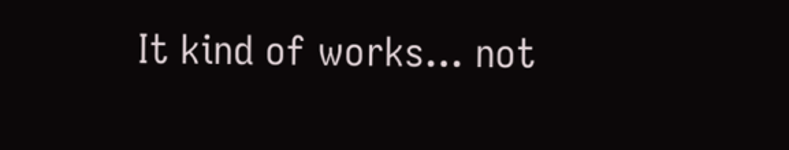It kind of works... not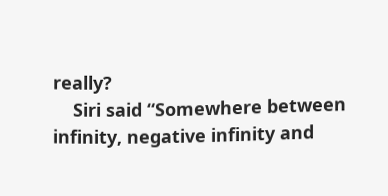really?
    Siri said “Somewhere between infinity, negative infinity and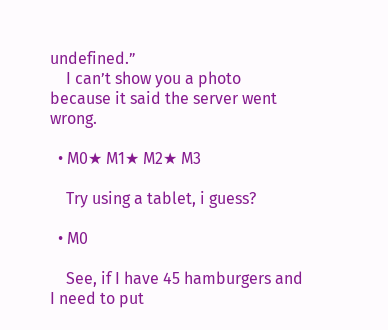undefined.”
    I can’t show you a photo because it said the server went wrong.

  • M0★ M1★ M2★ M3

    Try using a tablet, i guess?

  • M0

    See, if I have 45 hamburgers and I need to put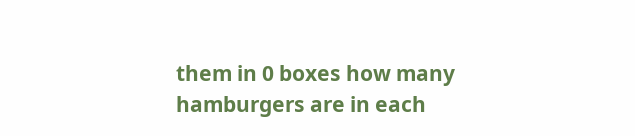them in 0 boxes how many hamburgers are in each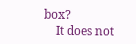box?
    It does not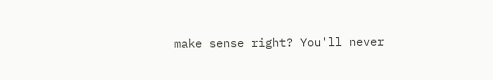make sense right? You'll never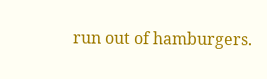run out of hamburgers.